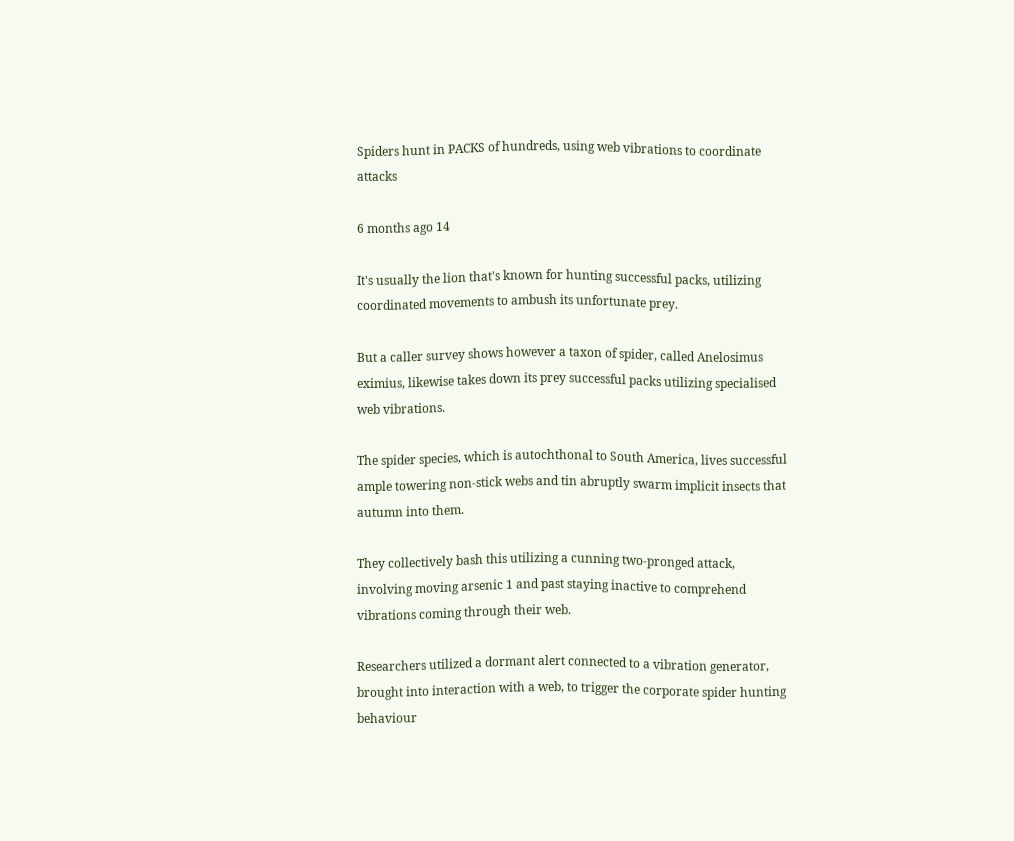Spiders hunt in PACKS of hundreds, using web vibrations to coordinate attacks

6 months ago 14

It's usually the lion that's known for hunting successful packs, utilizing coordinated movements to ambush its unfortunate prey.

But a caller survey shows however a taxon of spider, called Anelosimus eximius, likewise takes down its prey successful packs utilizing specialised web vibrations.

The spider species, which is autochthonal to South America, lives successful ample towering non-stick webs and tin abruptly swarm implicit insects that autumn into them.

They collectively bash this utilizing a cunning two-pronged attack, involving moving arsenic 1 and past staying inactive to comprehend vibrations coming through their web.

Researchers utilized a dormant alert connected to a vibration generator, brought into interaction with a web, to trigger the corporate spider hunting behaviour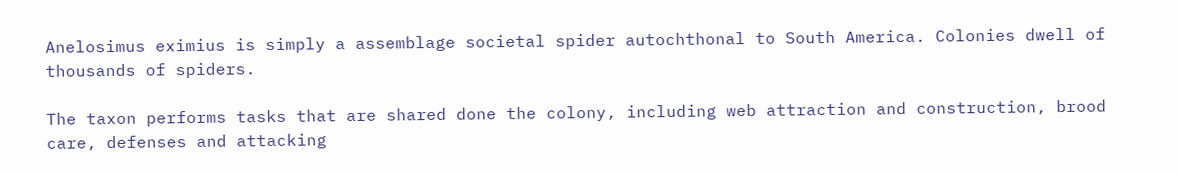Anelosimus eximius is simply a assemblage societal spider autochthonal to South America. Colonies dwell of thousands of spiders.

The taxon performs tasks that are shared done the colony, including web attraction and construction, brood care, defenses and attacking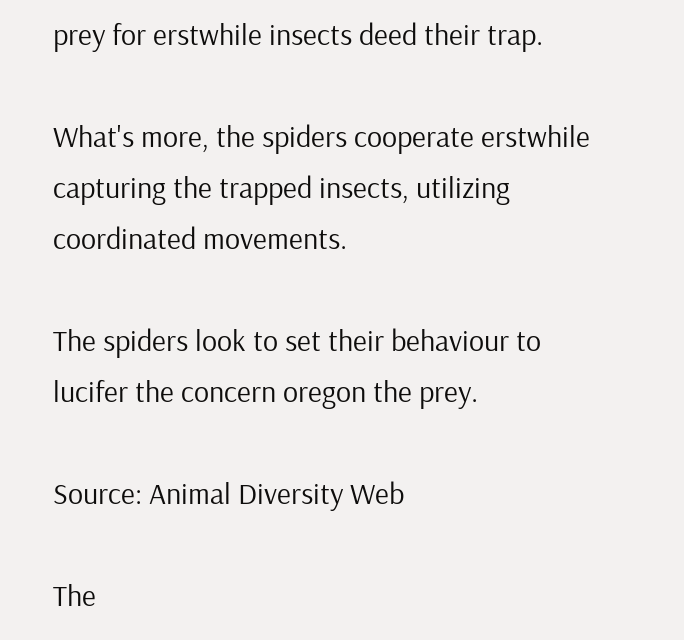prey for erstwhile insects deed their trap.

What's more, the spiders cooperate erstwhile capturing the trapped insects, utilizing coordinated movements.

The spiders look to set their behaviour to lucifer the concern oregon the prey.

Source: Animal Diversity Web

The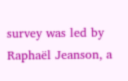survey was led by Raphaël Jeanson, a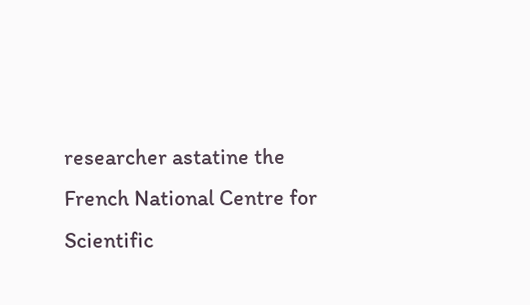researcher astatine the French National Centre for Scientific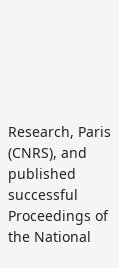Research, Paris (CNRS), and published successful Proceedings of the National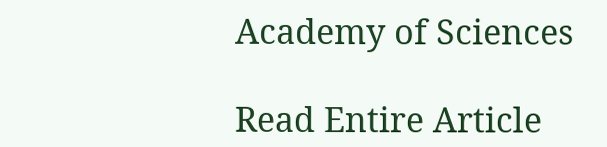Academy of Sciences

Read Entire Article